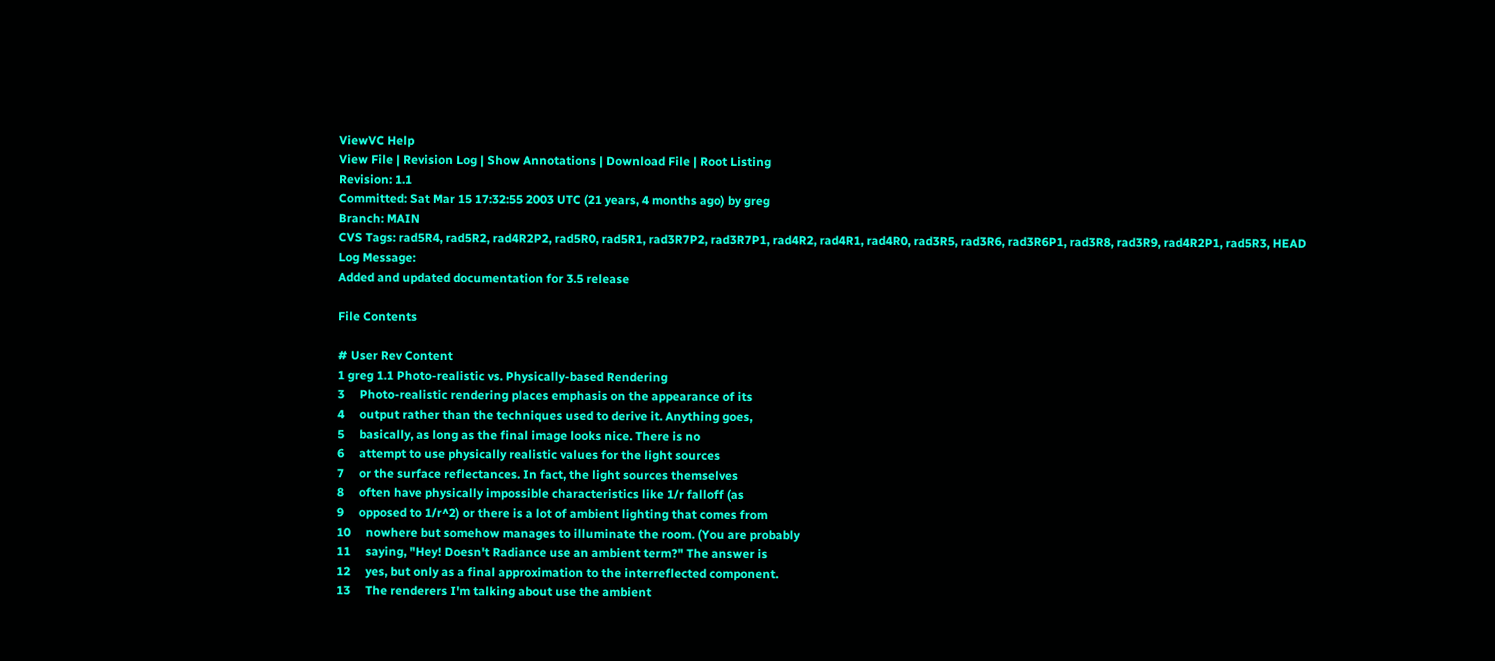ViewVC Help
View File | Revision Log | Show Annotations | Download File | Root Listing
Revision: 1.1
Committed: Sat Mar 15 17:32:55 2003 UTC (21 years, 4 months ago) by greg
Branch: MAIN
CVS Tags: rad5R4, rad5R2, rad4R2P2, rad5R0, rad5R1, rad3R7P2, rad3R7P1, rad4R2, rad4R1, rad4R0, rad3R5, rad3R6, rad3R6P1, rad3R8, rad3R9, rad4R2P1, rad5R3, HEAD
Log Message:
Added and updated documentation for 3.5 release

File Contents

# User Rev Content
1 greg 1.1 Photo-realistic vs. Physically-based Rendering
3     Photo-realistic rendering places emphasis on the appearance of its
4     output rather than the techniques used to derive it. Anything goes,
5     basically, as long as the final image looks nice. There is no
6     attempt to use physically realistic values for the light sources
7     or the surface reflectances. In fact, the light sources themselves
8     often have physically impossible characteristics like 1/r falloff (as
9     opposed to 1/r^2) or there is a lot of ambient lighting that comes from
10     nowhere but somehow manages to illuminate the room. (You are probably
11     saying, "Hey! Doesn't Radiance use an ambient term?" The answer is
12     yes, but only as a final approximation to the interreflected component.
13     The renderers I'm talking about use the ambient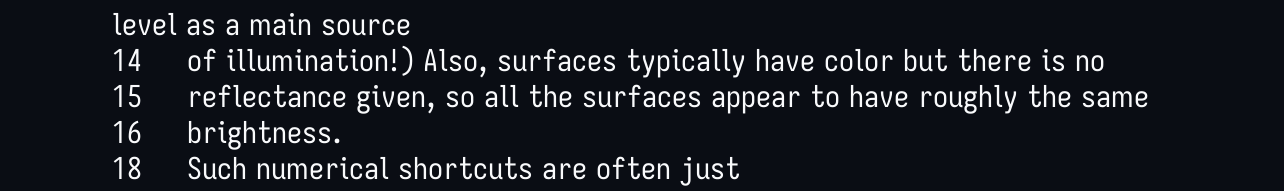level as a main source
14     of illumination!) Also, surfaces typically have color but there is no
15     reflectance given, so all the surfaces appear to have roughly the same
16     brightness.
18     Such numerical shortcuts are often just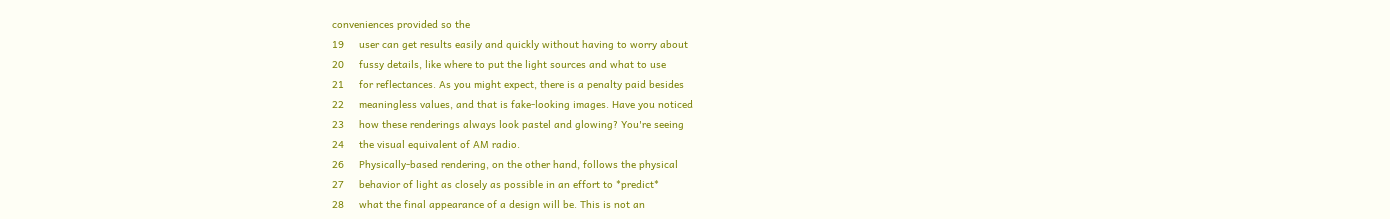conveniences provided so the
19     user can get results easily and quickly without having to worry about
20     fussy details, like where to put the light sources and what to use
21     for reflectances. As you might expect, there is a penalty paid besides
22     meaningless values, and that is fake-looking images. Have you noticed
23     how these renderings always look pastel and glowing? You're seeing
24     the visual equivalent of AM radio.
26     Physically-based rendering, on the other hand, follows the physical
27     behavior of light as closely as possible in an effort to *predict*
28     what the final appearance of a design will be. This is not an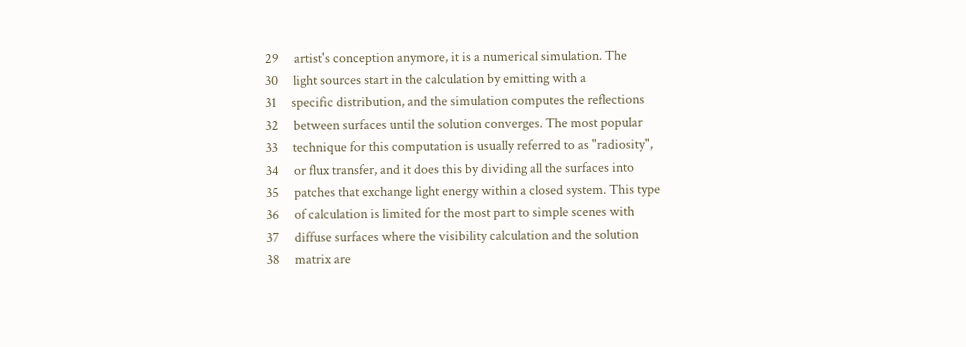29     artist's conception anymore, it is a numerical simulation. The
30     light sources start in the calculation by emitting with a
31     specific distribution, and the simulation computes the reflections
32     between surfaces until the solution converges. The most popular
33     technique for this computation is usually referred to as "radiosity",
34     or flux transfer, and it does this by dividing all the surfaces into
35     patches that exchange light energy within a closed system. This type
36     of calculation is limited for the most part to simple scenes with
37     diffuse surfaces where the visibility calculation and the solution
38     matrix are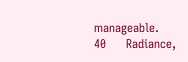manageable.
40     Radiance,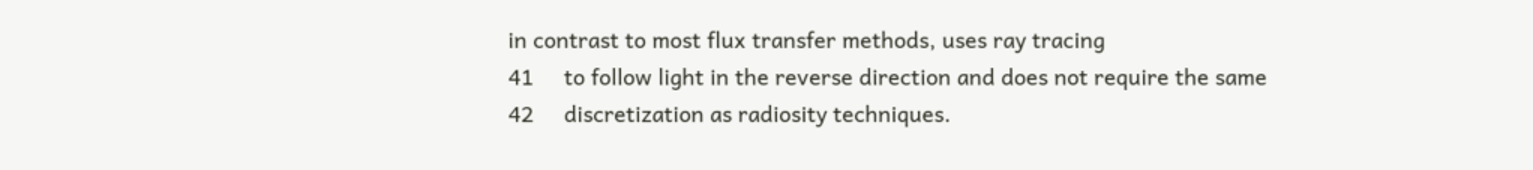in contrast to most flux transfer methods, uses ray tracing
41     to follow light in the reverse direction and does not require the same
42     discretization as radiosity techniques.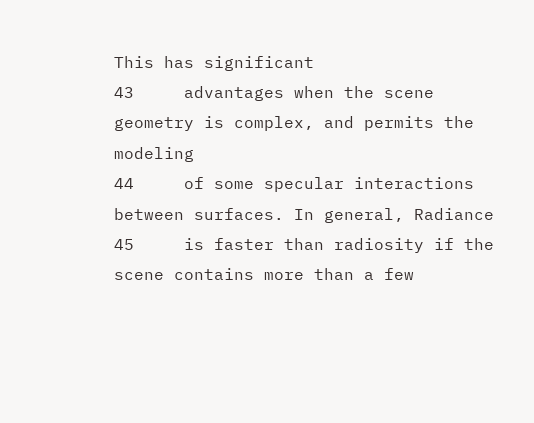This has significant
43     advantages when the scene geometry is complex, and permits the modeling
44     of some specular interactions between surfaces. In general, Radiance
45     is faster than radiosity if the scene contains more than a few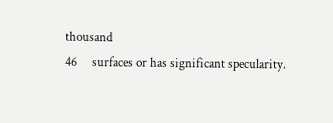thousand
46     surfaces or has significant specularity.